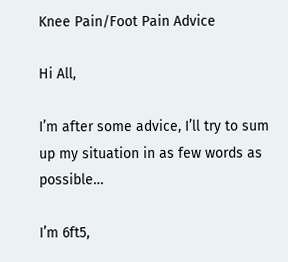Knee Pain/Foot Pain Advice

Hi All,

I’m after some advice, I’ll try to sum up my situation in as few words as possible…

I’m 6ft5,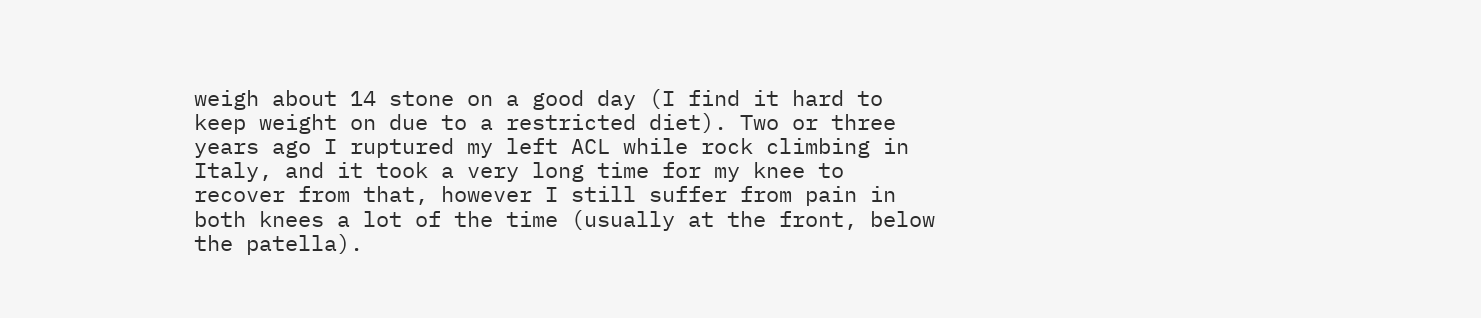weigh about 14 stone on a good day (I find it hard to keep weight on due to a restricted diet). Two or three years ago I ruptured my left ACL while rock climbing in Italy, and it took a very long time for my knee to recover from that, however I still suffer from pain in both knees a lot of the time (usually at the front, below the patella).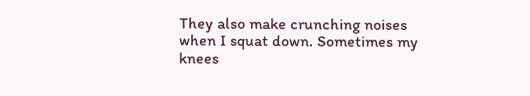They also make crunching noises when I squat down. Sometimes my knees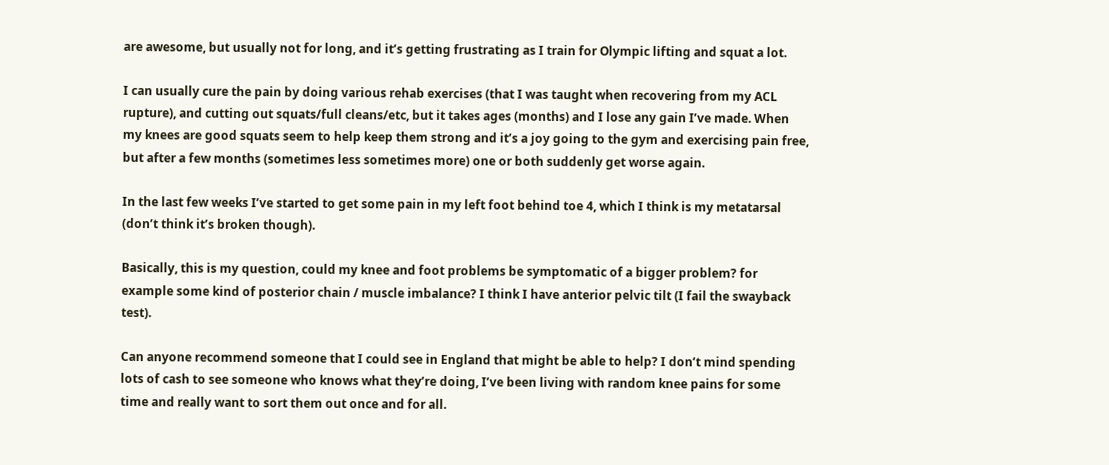are awesome, but usually not for long, and it’s getting frustrating as I train for Olympic lifting and squat a lot.

I can usually cure the pain by doing various rehab exercises (that I was taught when recovering from my ACL rupture), and cutting out squats/full cleans/etc, but it takes ages (months) and I lose any gain I’ve made. When my knees are good squats seem to help keep them strong and it’s a joy going to the gym and exercising pain free, but after a few months (sometimes less sometimes more) one or both suddenly get worse again.

In the last few weeks I’ve started to get some pain in my left foot behind toe 4, which I think is my metatarsal (don’t think it’s broken though).

Basically, this is my question, could my knee and foot problems be symptomatic of a bigger problem? for example some kind of posterior chain / muscle imbalance? I think I have anterior pelvic tilt (I fail the swayback test).

Can anyone recommend someone that I could see in England that might be able to help? I don’t mind spending lots of cash to see someone who knows what they’re doing, I’ve been living with random knee pains for some time and really want to sort them out once and for all.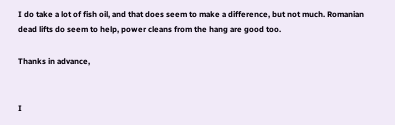I do take a lot of fish oil, and that does seem to make a difference, but not much. Romanian dead lifts do seem to help, power cleans from the hang are good too.

Thanks in advance,


I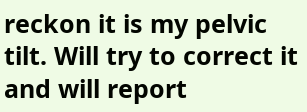reckon it is my pelvic tilt. Will try to correct it and will report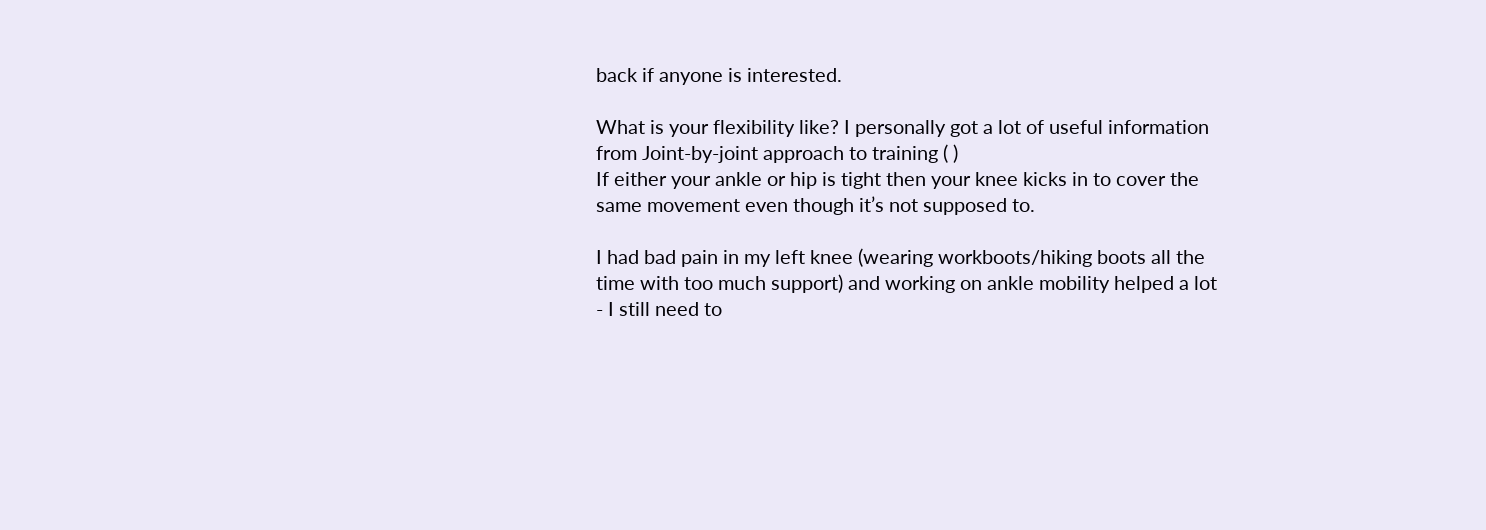back if anyone is interested.

What is your flexibility like? I personally got a lot of useful information from Joint-by-joint approach to training ( )
If either your ankle or hip is tight then your knee kicks in to cover the same movement even though it’s not supposed to.

I had bad pain in my left knee (wearing workboots/hiking boots all the time with too much support) and working on ankle mobility helped a lot - I still need to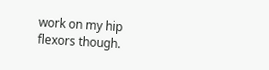work on my hip flexors though.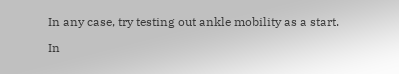In any case, try testing out ankle mobility as a start.

In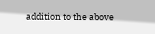addition to the above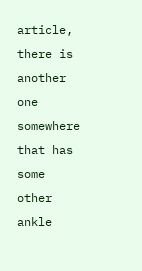article, there is another one somewhere that has some other ankle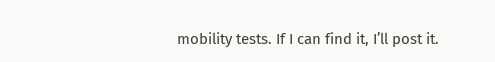mobility tests. If I can find it, I’ll post it.